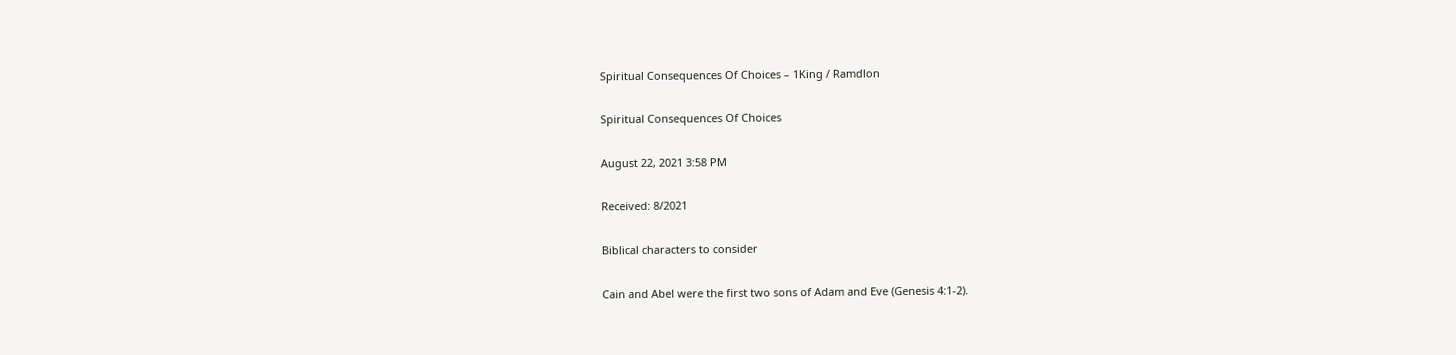Spiritual Consequences Of Choices – 1King / Ramdlon

Spiritual Consequences Of Choices

August 22, 2021 3:58 PM

Received: 8/2021

Biblical characters to consider

Cain and Abel were the first two sons of Adam and Eve (Genesis 4:1-2).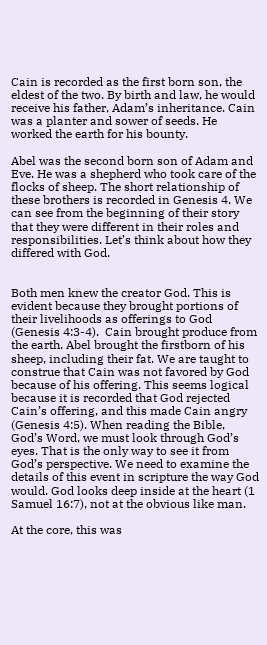Cain is recorded as the first born son, the eldest of the two. By birth and law, he would receive his father, Adam’s inheritance. Cain was a planter and sower of seeds. He worked the earth for his bounty.

Abel was the second born son of Adam and Eve. He was a shepherd who took care of the flocks of sheep. The short relationship of these brothers is recorded in Genesis 4. We can see from the beginning of their story that they were different in their roles and responsibilities. Let’s think about how they differed with God.


Both men knew the creator God. This is evident because they brought portions of their livelihoods as offerings to God (Genesis 4:3-4).  Cain brought produce from the earth. Abel brought the firstborn of his sheep, including their fat. We are taught to construe that Cain was not favored by God because of his offering. This seems logical because it is recorded that God rejected Cain’s offering, and this made Cain angry (Genesis 4:5). When reading the Bible, God’s Word, we must look through God’s eyes. That is the only way to see it from God’s perspective. We need to examine the details of this event in scripture the way God would. God looks deep inside at the heart (1 Samuel 16:7), not at the obvious like man.

At the core, this was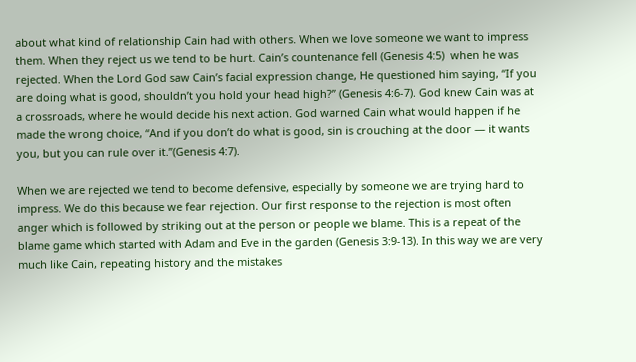about what kind of relationship Cain had with others. When we love someone we want to impress them. When they reject us we tend to be hurt. Cain’s countenance fell (Genesis 4:5)  when he was rejected. When the Lord God saw Cain’s facial expression change, He questioned him saying, “If you are doing what is good, shouldn’t you hold your head high?” (Genesis 4:6-7). God knew Cain was at a crossroads, where he would decide his next action. God warned Cain what would happen if he made the wrong choice, “And if you don’t do what is good, sin is crouching at the door — it wants you, but you can rule over it.”(Genesis 4:7).

When we are rejected we tend to become defensive, especially by someone we are trying hard to impress. We do this because we fear rejection. Our first response to the rejection is most often anger which is followed by striking out at the person or people we blame. This is a repeat of the blame game which started with Adam and Eve in the garden (Genesis 3:9-13). In this way we are very much like Cain, repeating history and the mistakes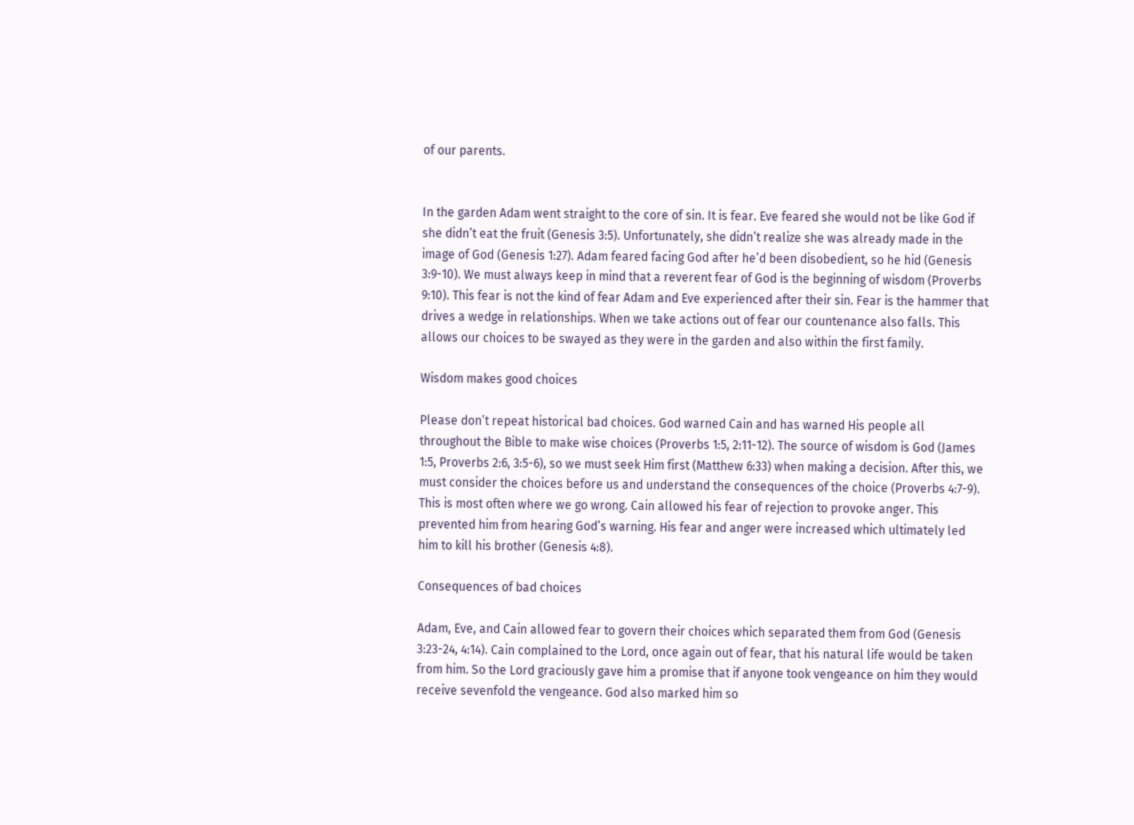of our parents.


In the garden Adam went straight to the core of sin. It is fear. Eve feared she would not be like God if she didn’t eat the fruit (Genesis 3:5). Unfortunately, she didn’t realize she was already made in the image of God (Genesis 1:27). Adam feared facing God after he’d been disobedient, so he hid (Genesis 3:9-10). We must always keep in mind that a reverent fear of God is the beginning of wisdom (Proverbs 9:10). This fear is not the kind of fear Adam and Eve experienced after their sin. Fear is the hammer that drives a wedge in relationships. When we take actions out of fear our countenance also falls. This allows our choices to be swayed as they were in the garden and also within the first family.

Wisdom makes good choices

Please don’t repeat historical bad choices. God warned Cain and has warned His people all throughout the Bible to make wise choices (Proverbs 1:5, 2:11-12). The source of wisdom is God (James 1:5, Proverbs 2:6, 3:5-6), so we must seek Him first (Matthew 6:33) when making a decision. After this, we must consider the choices before us and understand the consequences of the choice (Proverbs 4:7-9). This is most often where we go wrong. Cain allowed his fear of rejection to provoke anger. This prevented him from hearing God’s warning. His fear and anger were increased which ultimately led him to kill his brother (Genesis 4:8).

Consequences of bad choices

Adam, Eve, and Cain allowed fear to govern their choices which separated them from God (Genesis 3:23-24, 4:14). Cain complained to the Lord, once again out of fear, that his natural life would be taken from him. So the Lord graciously gave him a promise that if anyone took vengeance on him they would receive sevenfold the vengeance. God also marked him so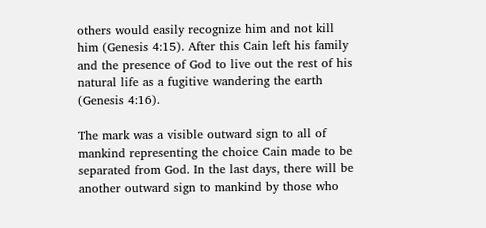others would easily recognize him and not kill him (Genesis 4:15). After this Cain left his family and the presence of God to live out the rest of his natural life as a fugitive wandering the earth (Genesis 4:16).

The mark was a visible outward sign to all of mankind representing the choice Cain made to be separated from God. In the last days, there will be another outward sign to mankind by those who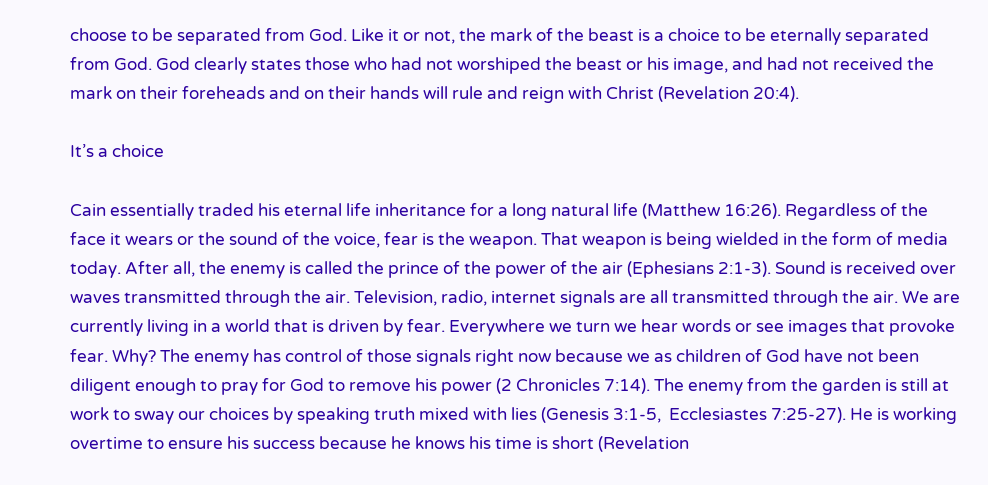choose to be separated from God. Like it or not, the mark of the beast is a choice to be eternally separated from God. God clearly states those who had not worshiped the beast or his image, and had not received the mark on their foreheads and on their hands will rule and reign with Christ (Revelation 20:4).

It’s a choice

Cain essentially traded his eternal life inheritance for a long natural life (Matthew 16:26). Regardless of the face it wears or the sound of the voice, fear is the weapon. That weapon is being wielded in the form of media today. After all, the enemy is called the prince of the power of the air (Ephesians 2:1-3). Sound is received over waves transmitted through the air. Television, radio, internet signals are all transmitted through the air. We are currently living in a world that is driven by fear. Everywhere we turn we hear words or see images that provoke fear. Why? The enemy has control of those signals right now because we as children of God have not been diligent enough to pray for God to remove his power (2 Chronicles 7:14). The enemy from the garden is still at work to sway our choices by speaking truth mixed with lies (Genesis 3:1-5,  Ecclesiastes 7:25-27). He is working overtime to ensure his success because he knows his time is short (Revelation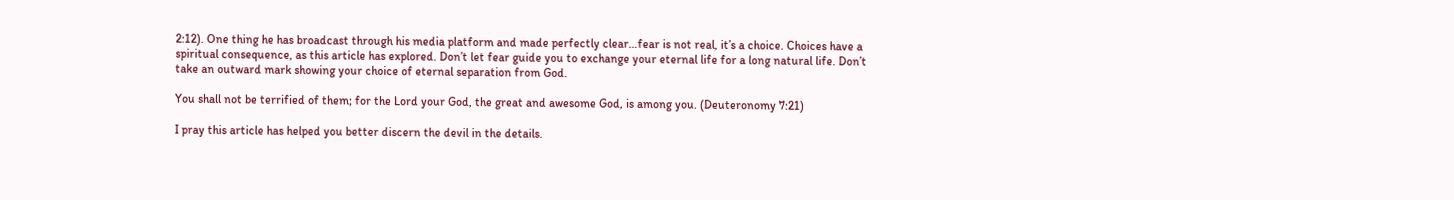2:12). One thing he has broadcast through his media platform and made perfectly clear…fear is not real, it’s a choice. Choices have a spiritual consequence, as this article has explored. Don’t let fear guide you to exchange your eternal life for a long natural life. Don’t take an outward mark showing your choice of eternal separation from God.

You shall not be terrified of them; for the Lord your God, the great and awesome God, is among you. (Deuteronomy 7:21)

I pray this article has helped you better discern the devil in the details.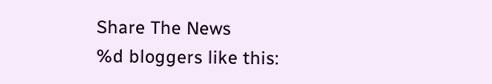Share The News
%d bloggers like this: